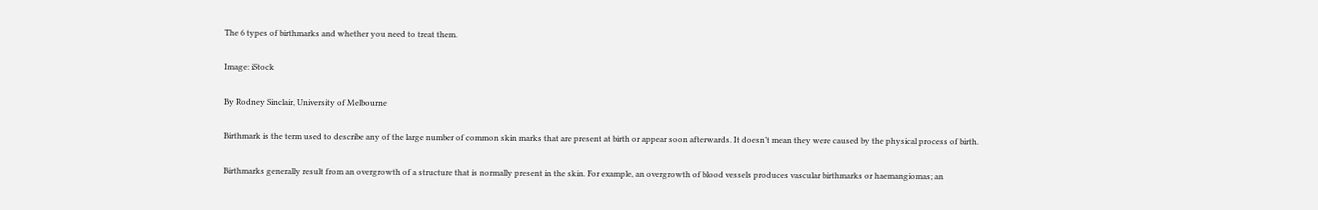The 6 types of birthmarks and whether you need to treat them.

Image: iStock

By Rodney Sinclair, University of Melbourne

Birthmark is the term used to describe any of the large number of common skin marks that are present at birth or appear soon afterwards. It doesn’t mean they were caused by the physical process of birth.

Birthmarks generally result from an overgrowth of a structure that is normally present in the skin. For example, an overgrowth of blood vessels produces vascular birthmarks or haemangiomas; an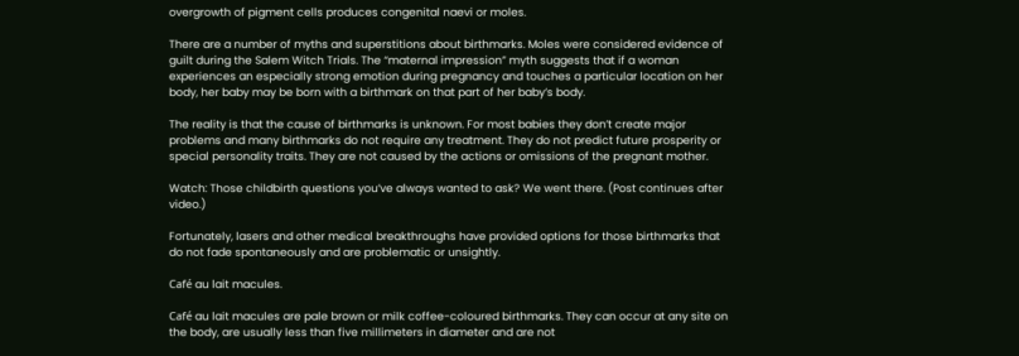overgrowth of pigment cells produces congenital naevi or moles.

There are a number of myths and superstitions about birthmarks. Moles were considered evidence of guilt during the Salem Witch Trials. The “maternal impression” myth suggests that if a woman experiences an especially strong emotion during pregnancy and touches a particular location on her body, her baby may be born with a birthmark on that part of her baby’s body.

The reality is that the cause of birthmarks is unknown. For most babies they don’t create major problems and many birthmarks do not require any treatment. They do not predict future prosperity or special personality traits. They are not caused by the actions or omissions of the pregnant mother.

Watch: Those childbirth questions you’ve always wanted to ask? We went there. (Post continues after video.)

Fortunately, lasers and other medical breakthroughs have provided options for those birthmarks that do not fade spontaneously and are problematic or unsightly.

Café au lait macules.

Café au lait macules are pale brown or milk coffee-coloured birthmarks. They can occur at any site on the body, are usually less than five millimeters in diameter and are not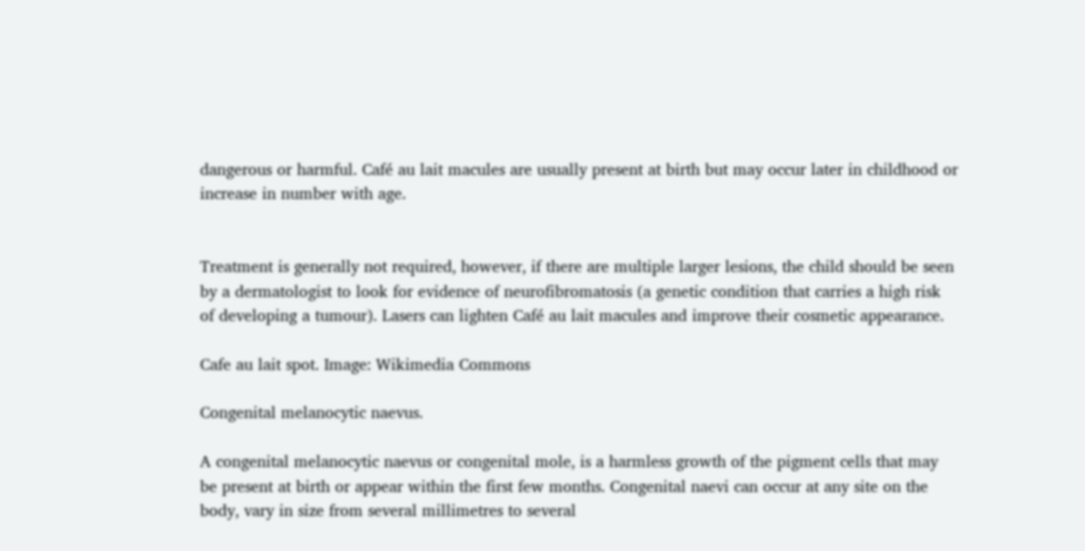dangerous or harmful. Café au lait macules are usually present at birth but may occur later in childhood or increase in number with age.


Treatment is generally not required, however, if there are multiple larger lesions, the child should be seen by a dermatologist to look for evidence of neurofibromatosis (a genetic condition that carries a high risk of developing a tumour). Lasers can lighten Café au lait macules and improve their cosmetic appearance.

Cafe au lait spot. Image: Wikimedia Commons

Congenital melanocytic naevus.

A congenital melanocytic naevus or congenital mole, is a harmless growth of the pigment cells that may be present at birth or appear within the first few months. Congenital naevi can occur at any site on the body, vary in size from several millimetres to several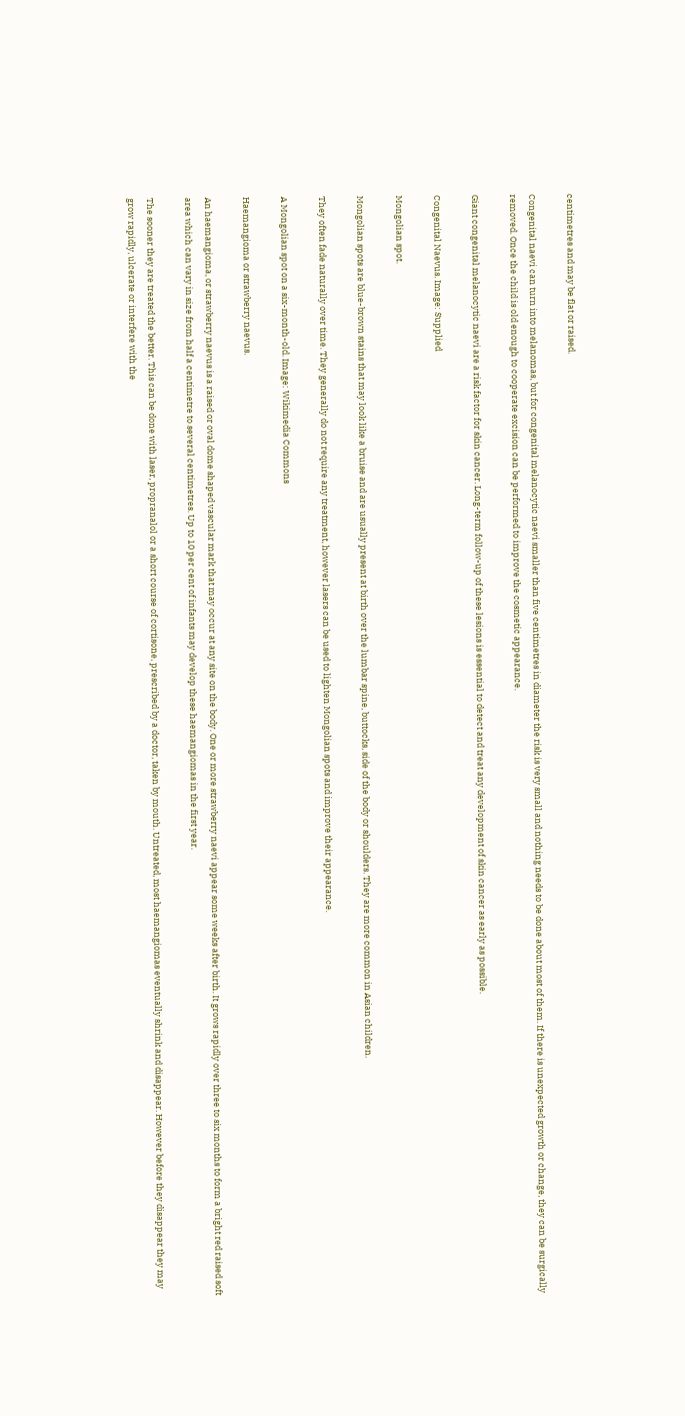centimetres and may be flat or raised.

Congenital naevi can turn into melanomas, but for congenital melanocytic naevi smaller than five centimetres in diameter the risk is very small and nothing needs to be done about most of them. If there is unexpected growth or change, they can be surgically removed. Once the child is old enough to cooperate excision can be performed to improve the cosmetic appearance.

Giant congenital melanocytic naevi are a risk factor for skin cancer. Long-term follow-up of these lesions is essential to detect and treat any development of skin cancer as early as possible.

Congenital Naevus. Image: Supplied

Mongolian spot.

Mongolian spots are blue-brown stains that may look like a bruise and are usually present at birth over the lumbar spine, buttocks, side of the body or shoulders. They are more common in Asian children.

They often fade naturally over time. They generally do not require any treatment, however lasers can be used to lighten Mongolian spots and improve their appearance.

A Mongolian spot on a six-month-old. Image: Wikimedia Commons

Haemangioma or strawberry naevus.

An haemangioma, or strawberry naevus is a raised or oval dome shaped vascular mark that may occur at any site on the body. One or more strawberry naevi appear some weeks after birth. It grows rapidly over three to six months to form a bright red raised soft area which can vary in size from half a centimetre to several centimetres. Up to 10 per cent of infants may develop these haemangiomas in the first year.

The sooner they are treated the better. This can be done with laser, propranalol or a short course of cortisone, prescribed by a doctor, taken by mouth. Untreated, most haemangiomas eventually shrink and disappear. However before they disappear they may grow rapidly, ulcerate or interfere with the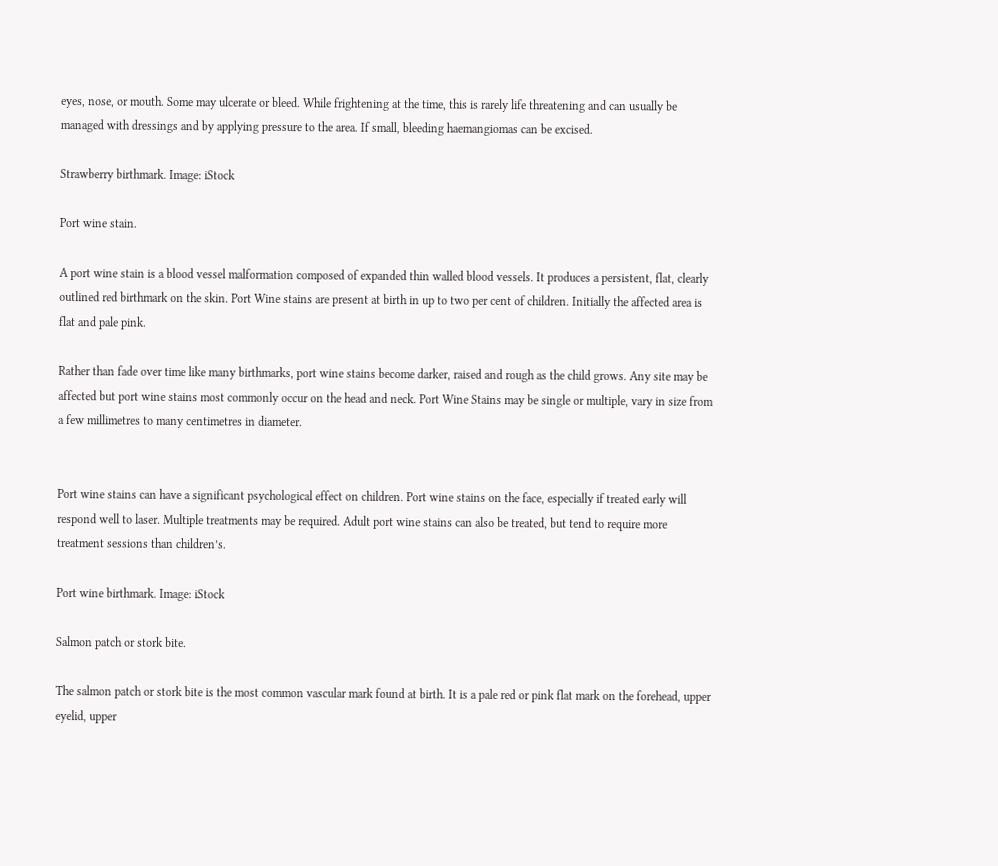eyes, nose, or mouth. Some may ulcerate or bleed. While frightening at the time, this is rarely life threatening and can usually be managed with dressings and by applying pressure to the area. If small, bleeding haemangiomas can be excised.

Strawberry birthmark. Image: iStock

Port wine stain.

A port wine stain is a blood vessel malformation composed of expanded thin walled blood vessels. It produces a persistent, flat, clearly outlined red birthmark on the skin. Port Wine stains are present at birth in up to two per cent of children. Initially the affected area is flat and pale pink.

Rather than fade over time like many birthmarks, port wine stains become darker, raised and rough as the child grows. Any site may be affected but port wine stains most commonly occur on the head and neck. Port Wine Stains may be single or multiple, vary in size from a few millimetres to many centimetres in diameter.


Port wine stains can have a significant psychological effect on children. Port wine stains on the face, especially if treated early will respond well to laser. Multiple treatments may be required. Adult port wine stains can also be treated, but tend to require more treatment sessions than children’s.

Port wine birthmark. Image: iStock

Salmon patch or stork bite.

The salmon patch or stork bite is the most common vascular mark found at birth. It is a pale red or pink flat mark on the forehead, upper eyelid, upper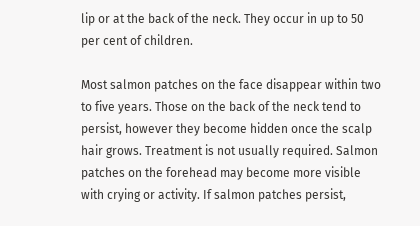lip or at the back of the neck. They occur in up to 50 per cent of children.

Most salmon patches on the face disappear within two to five years. Those on the back of the neck tend to persist, however they become hidden once the scalp hair grows. Treatment is not usually required. Salmon patches on the forehead may become more visible with crying or activity. If salmon patches persist,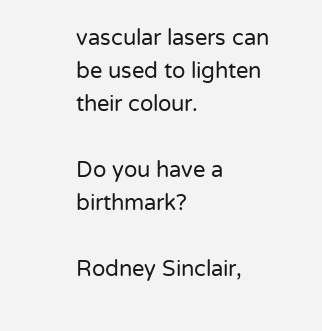vascular lasers can be used to lighten their colour.

Do you have a birthmark?

Rodney Sinclair,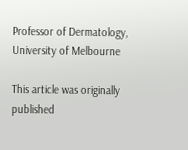Professor of Dermatology, University of Melbourne

This article was originally published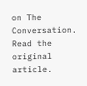on The Conversation. Read the original article.